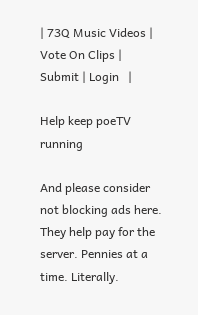| 73Q Music Videos | Vote On Clips | Submit | Login   |

Help keep poeTV running

And please consider not blocking ads here. They help pay for the server. Pennies at a time. Literally.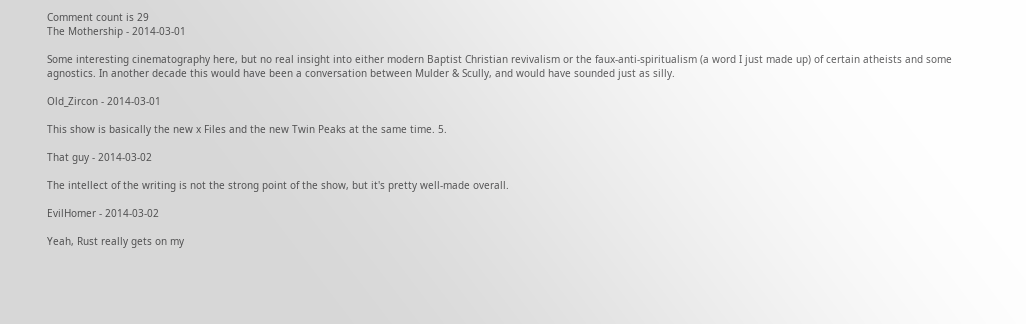Comment count is 29
The Mothership - 2014-03-01

Some interesting cinematography here, but no real insight into either modern Baptist Christian revivalism or the faux-anti-spiritualism (a word I just made up) of certain atheists and some agnostics. In another decade this would have been a conversation between Mulder & Scully, and would have sounded just as silly.

Old_Zircon - 2014-03-01

This show is basically the new x Files and the new Twin Peaks at the same time. 5.

That guy - 2014-03-02

The intellect of the writing is not the strong point of the show, but it's pretty well-made overall.

EvilHomer - 2014-03-02

Yeah, Rust really gets on my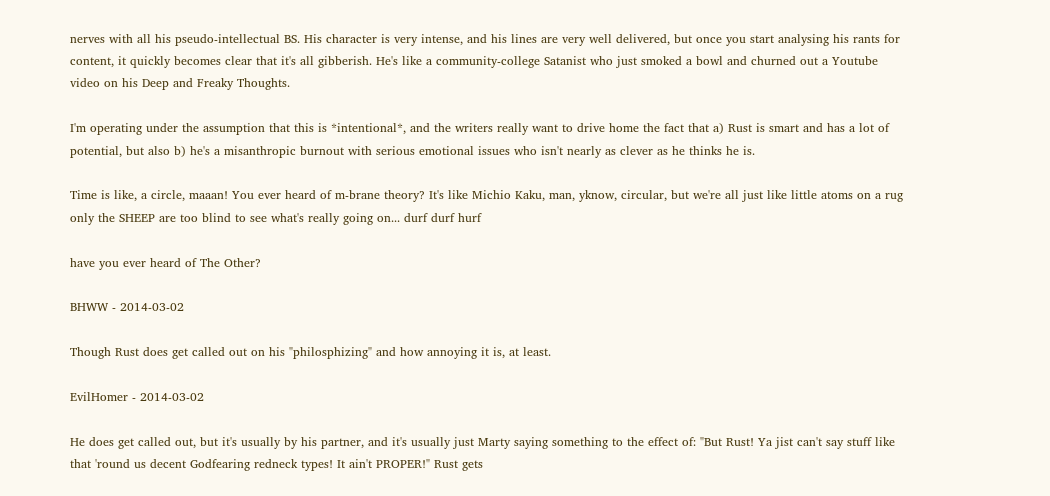nerves with all his pseudo-intellectual BS. His character is very intense, and his lines are very well delivered, but once you start analysing his rants for content, it quickly becomes clear that it's all gibberish. He's like a community-college Satanist who just smoked a bowl and churned out a Youtube video on his Deep and Freaky Thoughts.

I'm operating under the assumption that this is *intentional*, and the writers really want to drive home the fact that a) Rust is smart and has a lot of potential, but also b) he's a misanthropic burnout with serious emotional issues who isn't nearly as clever as he thinks he is.

Time is like, a circle, maaan! You ever heard of m-brane theory? It's like Michio Kaku, man, yknow, circular, but we're all just like little atoms on a rug only the SHEEP are too blind to see what's really going on... durf durf hurf

have you ever heard of The Other?

BHWW - 2014-03-02

Though Rust does get called out on his "philosphizing" and how annoying it is, at least.

EvilHomer - 2014-03-02

He does get called out, but it's usually by his partner, and it's usually just Marty saying something to the effect of: "But Rust! Ya jist can't say stuff like that 'round us decent Godfearing redneck types! It ain't PROPER!" Rust gets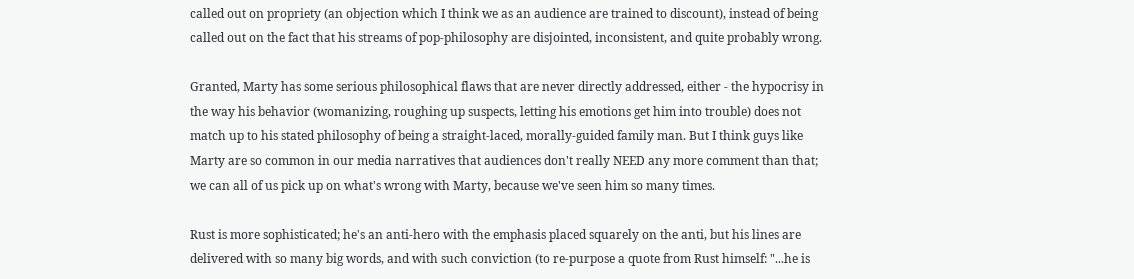called out on propriety (an objection which I think we as an audience are trained to discount), instead of being called out on the fact that his streams of pop-philosophy are disjointed, inconsistent, and quite probably wrong.

Granted, Marty has some serious philosophical flaws that are never directly addressed, either - the hypocrisy in the way his behavior (womanizing, roughing up suspects, letting his emotions get him into trouble) does not match up to his stated philosophy of being a straight-laced, morally-guided family man. But I think guys like Marty are so common in our media narratives that audiences don't really NEED any more comment than that; we can all of us pick up on what's wrong with Marty, because we've seen him so many times.

Rust is more sophisticated; he's an anti-hero with the emphasis placed squarely on the anti, but his lines are delivered with so many big words, and with such conviction (to re-purpose a quote from Rust himself: "...he is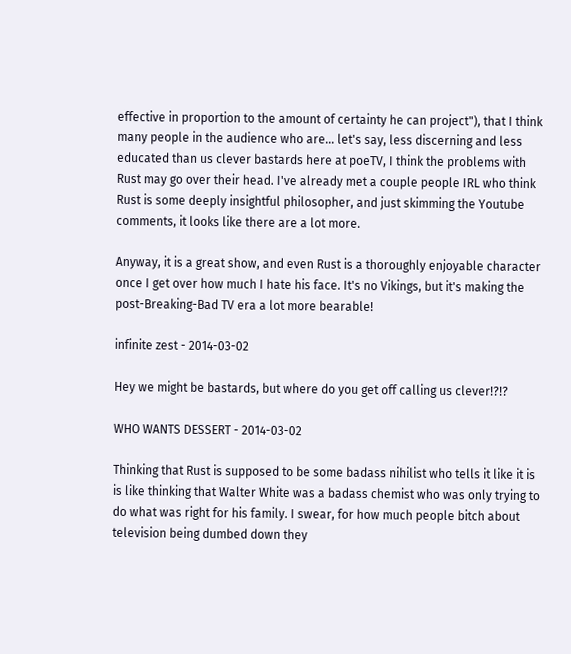effective in proportion to the amount of certainty he can project"), that I think many people in the audience who are... let's say, less discerning and less educated than us clever bastards here at poeTV, I think the problems with Rust may go over their head. I've already met a couple people IRL who think Rust is some deeply insightful philosopher, and just skimming the Youtube comments, it looks like there are a lot more.

Anyway, it is a great show, and even Rust is a thoroughly enjoyable character once I get over how much I hate his face. It's no Vikings, but it's making the post-Breaking-Bad TV era a lot more bearable!

infinite zest - 2014-03-02

Hey we might be bastards, but where do you get off calling us clever!?!?

WHO WANTS DESSERT - 2014-03-02

Thinking that Rust is supposed to be some badass nihilist who tells it like it is is like thinking that Walter White was a badass chemist who was only trying to do what was right for his family. I swear, for how much people bitch about television being dumbed down they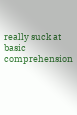really suck at basic comprehension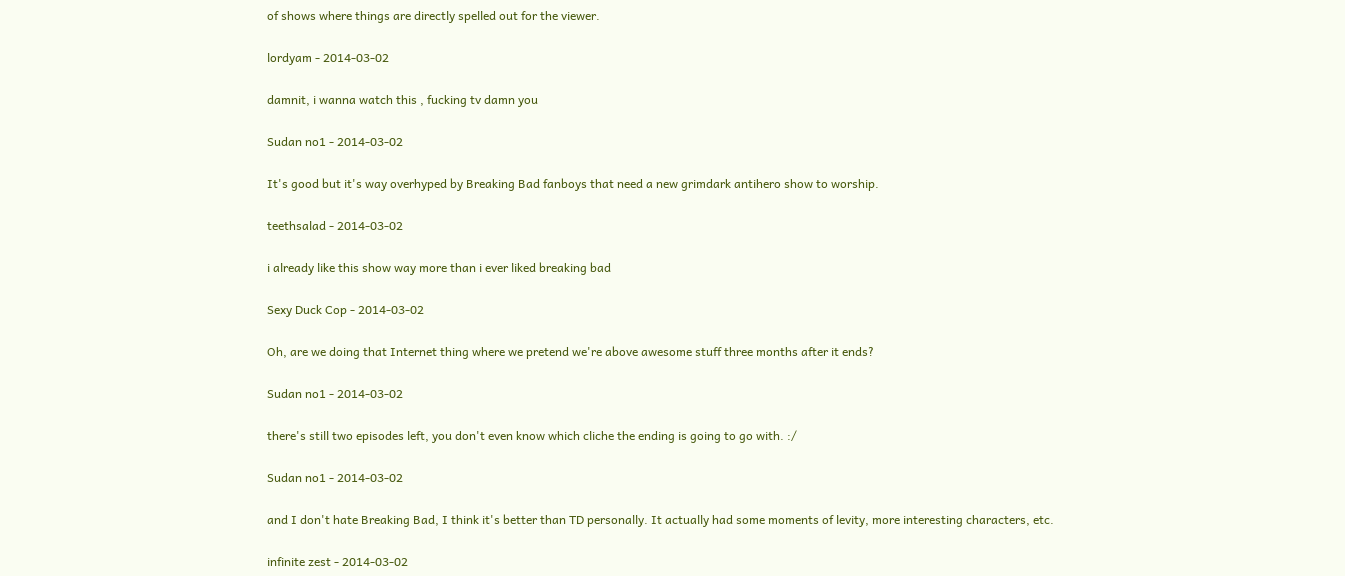of shows where things are directly spelled out for the viewer.

lordyam - 2014-03-02

damnit, i wanna watch this , fucking tv damn you

Sudan no1 - 2014-03-02

It's good but it's way overhyped by Breaking Bad fanboys that need a new grimdark antihero show to worship.

teethsalad - 2014-03-02

i already like this show way more than i ever liked breaking bad

Sexy Duck Cop - 2014-03-02

Oh, are we doing that Internet thing where we pretend we're above awesome stuff three months after it ends?

Sudan no1 - 2014-03-02

there's still two episodes left, you don't even know which cliche the ending is going to go with. :/

Sudan no1 - 2014-03-02

and I don't hate Breaking Bad, I think it's better than TD personally. It actually had some moments of levity, more interesting characters, etc.

infinite zest - 2014-03-02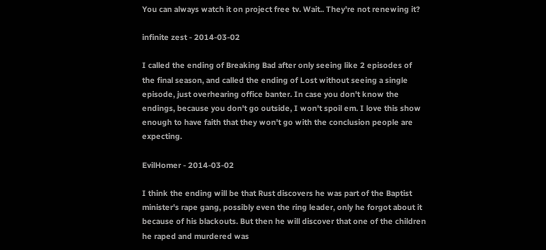You can always watch it on project free tv. Wait.. They're not renewing it?

infinite zest - 2014-03-02

I called the ending of Breaking Bad after only seeing like 2 episodes of the final season, and called the ending of Lost without seeing a single episode, just overhearing office banter. In case you don't know the endings, because you don't go outside, I won't spoil em. I love this show enough to have faith that they won't go with the conclusion people are expecting.

EvilHomer - 2014-03-02

I think the ending will be that Rust discovers he was part of the Baptist minister's rape gang, possibly even the ring leader, only he forgot about it because of his blackouts. But then he will discover that one of the children he raped and murdered was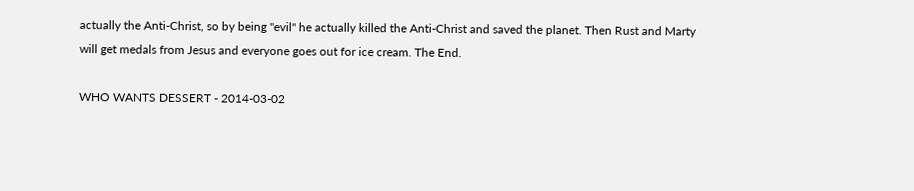actually the Anti-Christ, so by being "evil" he actually killed the Anti-Christ and saved the planet. Then Rust and Marty will get medals from Jesus and everyone goes out for ice cream. The End.

WHO WANTS DESSERT - 2014-03-02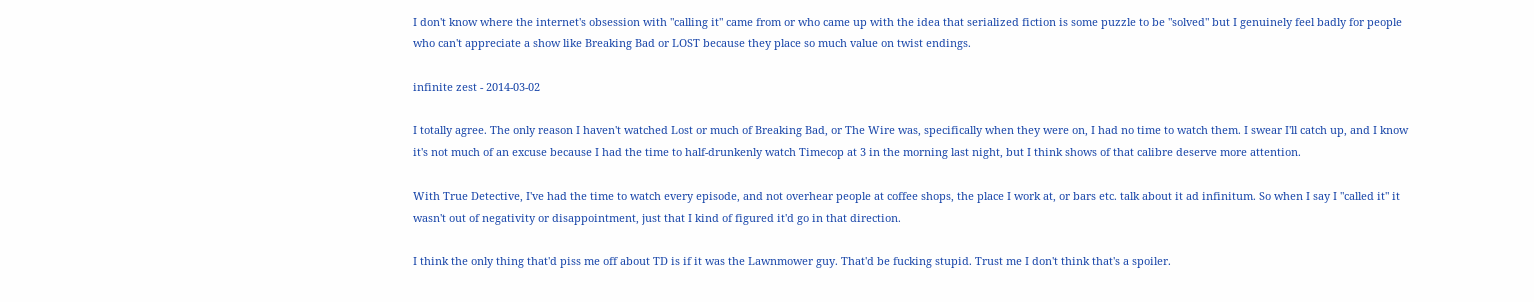I don't know where the internet's obsession with "calling it" came from or who came up with the idea that serialized fiction is some puzzle to be "solved" but I genuinely feel badly for people who can't appreciate a show like Breaking Bad or LOST because they place so much value on twist endings.

infinite zest - 2014-03-02

I totally agree. The only reason I haven't watched Lost or much of Breaking Bad, or The Wire was, specifically when they were on, I had no time to watch them. I swear I'll catch up, and I know it's not much of an excuse because I had the time to half-drunkenly watch Timecop at 3 in the morning last night, but I think shows of that calibre deserve more attention.

With True Detective, I've had the time to watch every episode, and not overhear people at coffee shops, the place I work at, or bars etc. talk about it ad infinitum. So when I say I "called it" it wasn't out of negativity or disappointment, just that I kind of figured it'd go in that direction.

I think the only thing that'd piss me off about TD is if it was the Lawnmower guy. That'd be fucking stupid. Trust me I don't think that's a spoiler.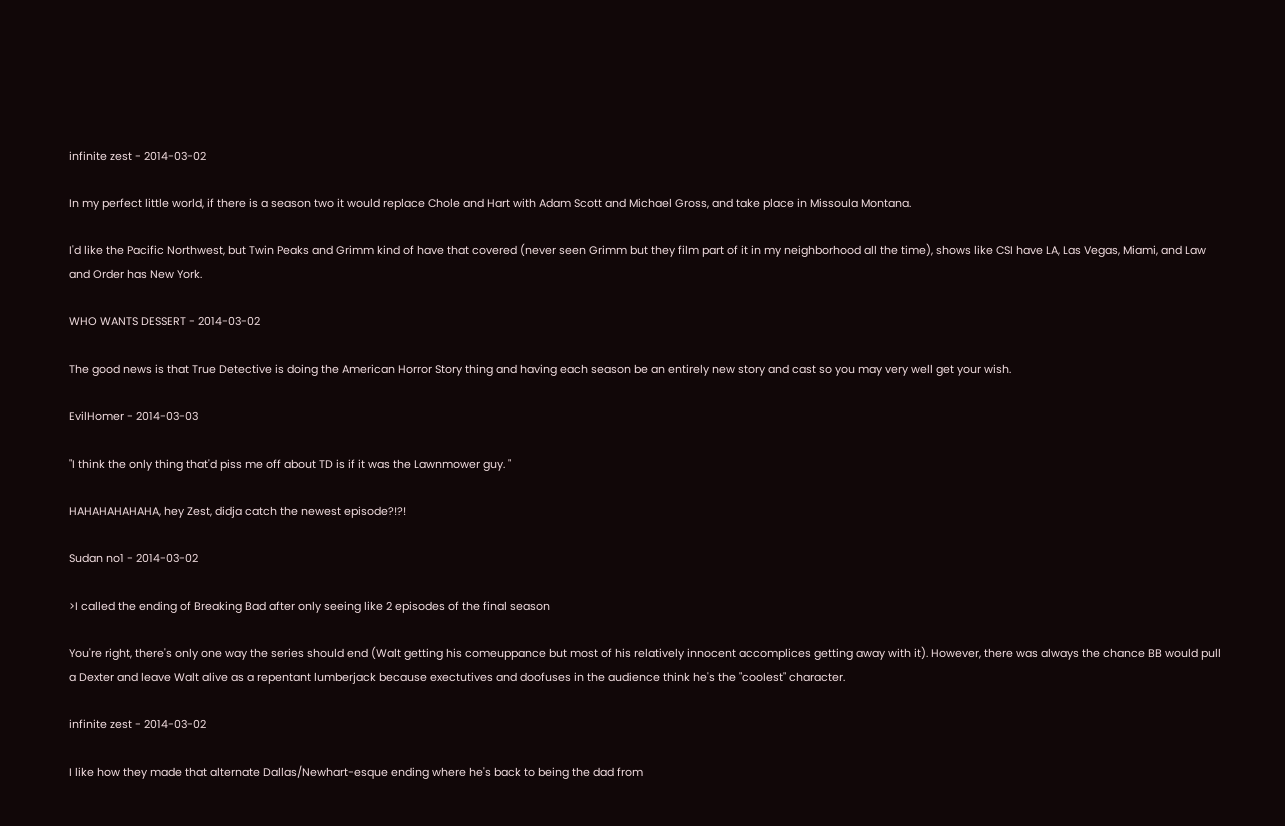infinite zest - 2014-03-02

In my perfect little world, if there is a season two it would replace Chole and Hart with Adam Scott and Michael Gross, and take place in Missoula Montana.

I'd like the Pacific Northwest, but Twin Peaks and Grimm kind of have that covered (never seen Grimm but they film part of it in my neighborhood all the time), shows like CSI have LA, Las Vegas, Miami, and Law and Order has New York.

WHO WANTS DESSERT - 2014-03-02

The good news is that True Detective is doing the American Horror Story thing and having each season be an entirely new story and cast so you may very well get your wish.

EvilHomer - 2014-03-03

"I think the only thing that'd piss me off about TD is if it was the Lawnmower guy. "

HAHAHAHAHAHA, hey Zest, didja catch the newest episode?!?!

Sudan no1 - 2014-03-02

>I called the ending of Breaking Bad after only seeing like 2 episodes of the final season

You're right, there's only one way the series should end (Walt getting his comeuppance but most of his relatively innocent accomplices getting away with it). However, there was always the chance BB would pull a Dexter and leave Walt alive as a repentant lumberjack because exectutives and doofuses in the audience think he's the "coolest" character.

infinite zest - 2014-03-02

I like how they made that alternate Dallas/Newhart-esque ending where he's back to being the dad from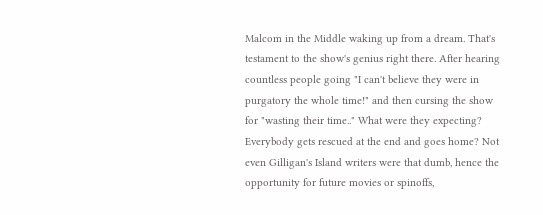Malcom in the Middle waking up from a dream. That's testament to the show's genius right there. After hearing countless people going "I can't believe they were in purgatory the whole time!" and then cursing the show for "wasting their time.." What were they expecting? Everybody gets rescued at the end and goes home? Not even Gilligan's Island writers were that dumb, hence the opportunity for future movies or spinoffs,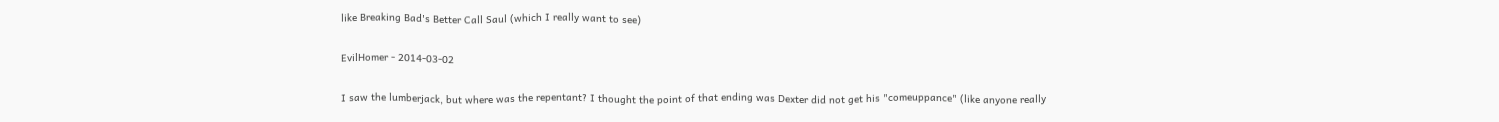like Breaking Bad's Better Call Saul (which I really want to see)

EvilHomer - 2014-03-02

I saw the lumberjack, but where was the repentant? I thought the point of that ending was Dexter did not get his "comeuppance" (like anyone really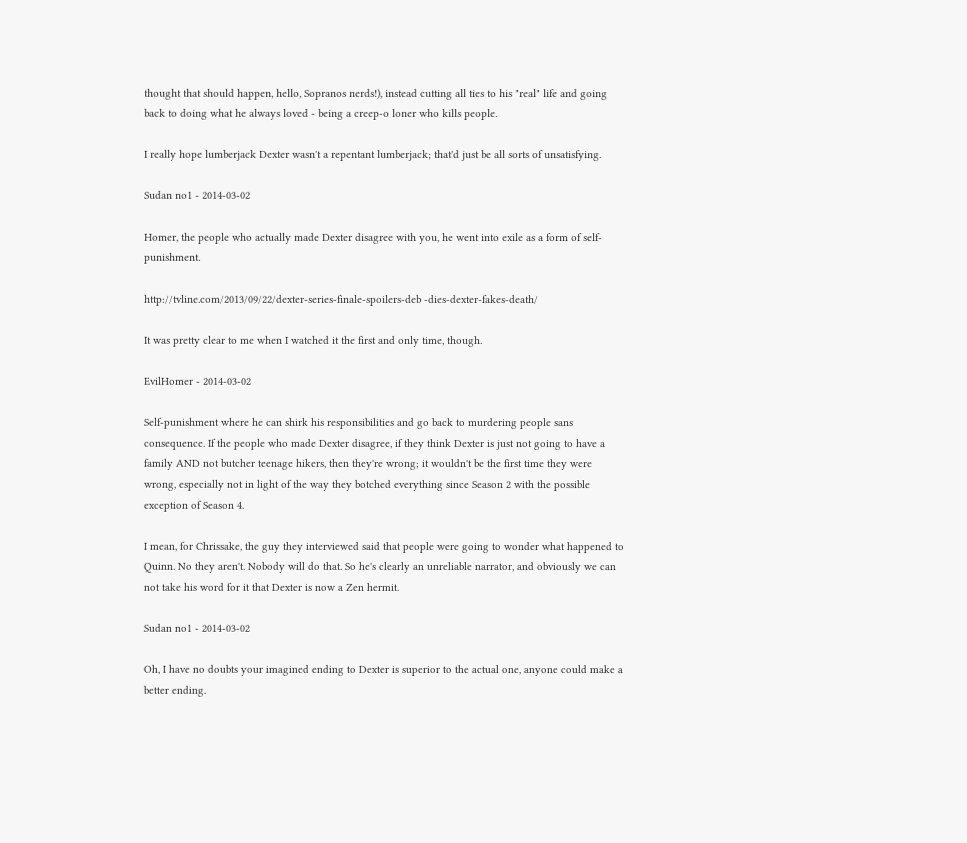thought that should happen, hello, Sopranos nerds!), instead cutting all ties to his "real" life and going back to doing what he always loved - being a creep-o loner who kills people.

I really hope lumberjack Dexter wasn't a repentant lumberjack; that'd just be all sorts of unsatisfying.

Sudan no1 - 2014-03-02

Homer, the people who actually made Dexter disagree with you, he went into exile as a form of self-punishment.

http://tvline.com/2013/09/22/dexter-series-finale-spoilers-deb -dies-dexter-fakes-death/

It was pretty clear to me when I watched it the first and only time, though.

EvilHomer - 2014-03-02

Self-punishment where he can shirk his responsibilities and go back to murdering people sans consequence. If the people who made Dexter disagree, if they think Dexter is just not going to have a family AND not butcher teenage hikers, then they're wrong; it wouldn't be the first time they were wrong, especially not in light of the way they botched everything since Season 2 with the possible exception of Season 4.

I mean, for Chrissake, the guy they interviewed said that people were going to wonder what happened to Quinn. No they aren't. Nobody will do that. So he's clearly an unreliable narrator, and obviously we can not take his word for it that Dexter is now a Zen hermit.

Sudan no1 - 2014-03-02

Oh, I have no doubts your imagined ending to Dexter is superior to the actual one, anyone could make a better ending.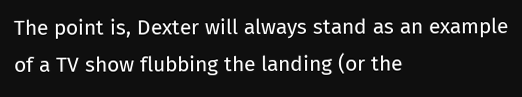The point is, Dexter will always stand as an example of a TV show flubbing the landing (or the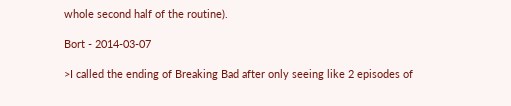whole second half of the routine).

Bort - 2014-03-07

>I called the ending of Breaking Bad after only seeing like 2 episodes of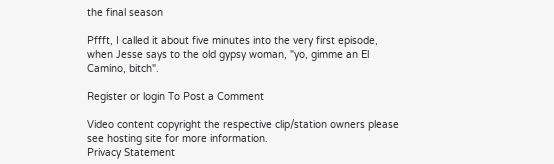the final season

Pffft, I called it about five minutes into the very first episode, when Jesse says to the old gypsy woman, "yo, gimme an El Camino, bitch".

Register or login To Post a Comment

Video content copyright the respective clip/station owners please see hosting site for more information.
Privacy Statement